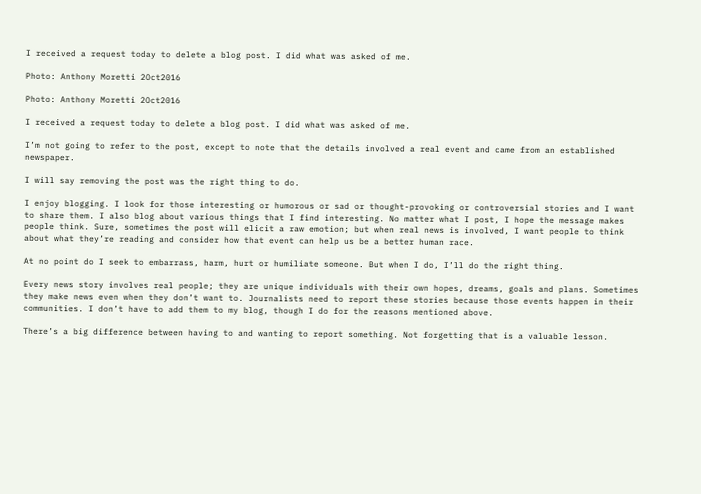I received a request today to delete a blog post. I did what was asked of me.

Photo: Anthony Moretti 2Oct2016

Photo: Anthony Moretti 2Oct2016

I received a request today to delete a blog post. I did what was asked of me.

I’m not going to refer to the post, except to note that the details involved a real event and came from an established newspaper.

I will say removing the post was the right thing to do.

I enjoy blogging. I look for those interesting or humorous or sad or thought-provoking or controversial stories and I want to share them. I also blog about various things that I find interesting. No matter what I post, I hope the message makes people think. Sure, sometimes the post will elicit a raw emotion; but when real news is involved, I want people to think about what they’re reading and consider how that event can help us be a better human race.

At no point do I seek to embarrass, harm, hurt or humiliate someone. But when I do, I’ll do the right thing.

Every news story involves real people; they are unique individuals with their own hopes, dreams, goals and plans. Sometimes they make news even when they don’t want to. Journalists need to report these stories because those events happen in their communities. I don’t have to add them to my blog, though I do for the reasons mentioned above.

There’s a big difference between having to and wanting to report something. Not forgetting that is a valuable lesson.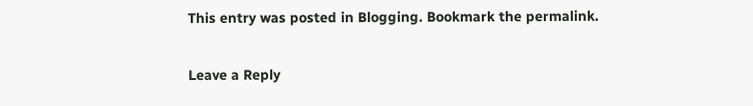This entry was posted in Blogging. Bookmark the permalink.

Leave a Reply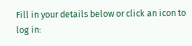Fill in your details below or click an icon to log in: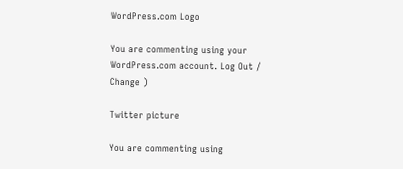WordPress.com Logo

You are commenting using your WordPress.com account. Log Out / Change )

Twitter picture

You are commenting using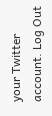your Twitter account. Log Out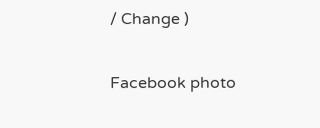/ Change )

Facebook photo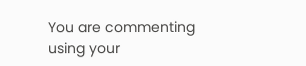You are commenting using your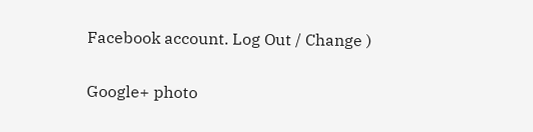Facebook account. Log Out / Change )

Google+ photo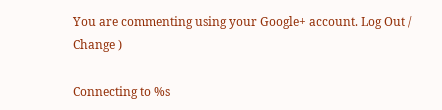You are commenting using your Google+ account. Log Out / Change )

Connecting to %s